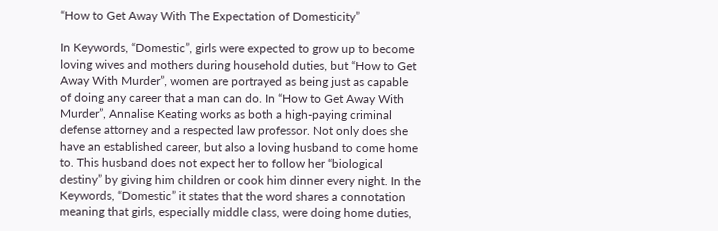“How to Get Away With The Expectation of Domesticity”

In Keywords, “Domestic”, girls were expected to grow up to become loving wives and mothers during household duties, but “How to Get Away With Murder”, women are portrayed as being just as capable of doing any career that a man can do. In “How to Get Away With Murder”, Annalise Keating works as both a high-paying criminal defense attorney and a respected law professor. Not only does she have an established career, but also a loving husband to come home to. This husband does not expect her to follow her “biological destiny” by giving him children or cook him dinner every night. In the Keywords, “Domestic” it states that the word shares a connotation meaning that girls, especially middle class, were doing home duties,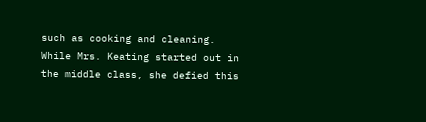such as cooking and cleaning. While Mrs. Keating started out in the middle class, she defied this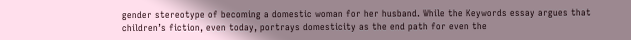gender stereotype of becoming a domestic woman for her husband. While the Keywords essay argues that children’s fiction, even today, portrays domesticity as the end path for even the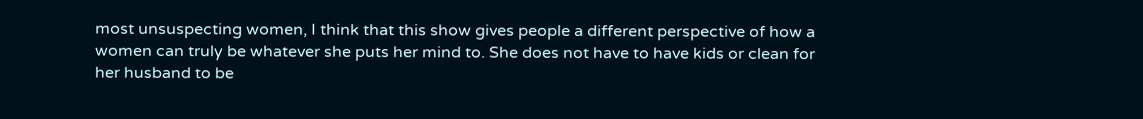most unsuspecting women, I think that this show gives people a different perspective of how a women can truly be whatever she puts her mind to. She does not have to have kids or clean for her husband to be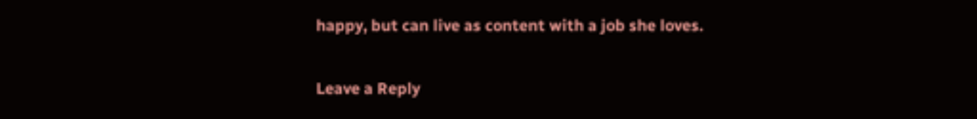happy, but can live as content with a job she loves.

Leave a Reply